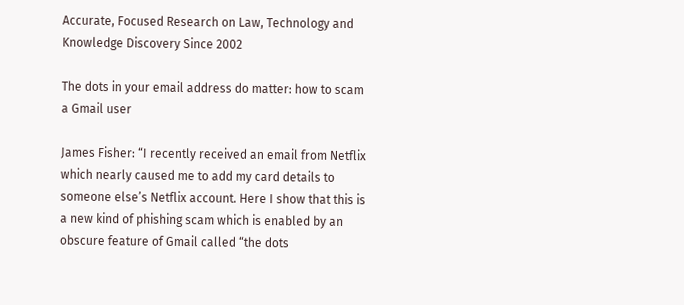Accurate, Focused Research on Law, Technology and Knowledge Discovery Since 2002

The dots in your email address do matter: how to scam a Gmail user

James Fisher: “I recently received an email from Netflix which nearly caused me to add my card details to someone else’s Netflix account. Here I show that this is a new kind of phishing scam which is enabled by an obscure feature of Gmail called “the dots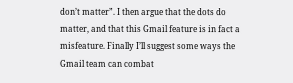don’t matter”. I then argue that the dots do matter, and that this Gmail feature is in fact a misfeature. Finally I’ll suggest some ways the Gmail team can combat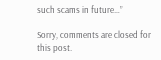such scams in future…”

Sorry, comments are closed for this post.